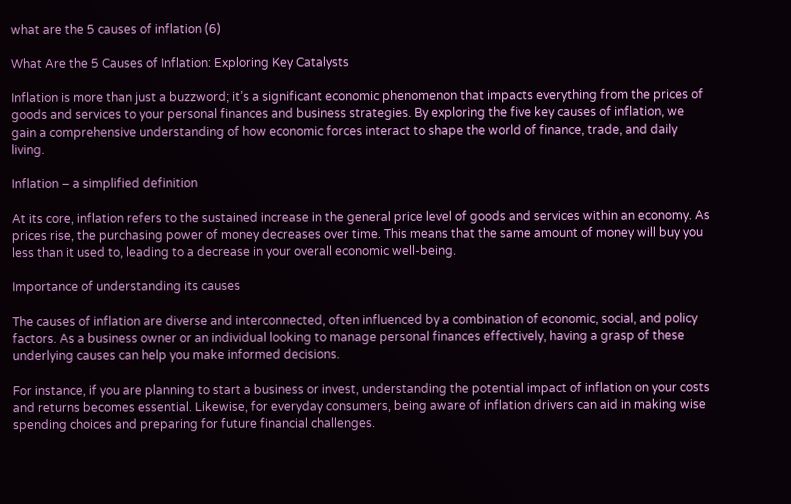what are the 5 causes of inflation (6)

What Are the 5 Causes of Inflation: Exploring Key Catalysts

Inflation is more than just a buzzword; it’s a significant economic phenomenon that impacts everything from the prices of goods and services to your personal finances and business strategies. By exploring the five key causes of inflation, we gain a comprehensive understanding of how economic forces interact to shape the world of finance, trade, and daily living.

Inflation – a simplified definition

At its core, inflation refers to the sustained increase in the general price level of goods and services within an economy. As prices rise, the purchasing power of money decreases over time. This means that the same amount of money will buy you less than it used to, leading to a decrease in your overall economic well-being.

Importance of understanding its causes

The causes of inflation are diverse and interconnected, often influenced by a combination of economic, social, and policy factors. As a business owner or an individual looking to manage personal finances effectively, having a grasp of these underlying causes can help you make informed decisions.

For instance, if you are planning to start a business or invest, understanding the potential impact of inflation on your costs and returns becomes essential. Likewise, for everyday consumers, being aware of inflation drivers can aid in making wise spending choices and preparing for future financial challenges.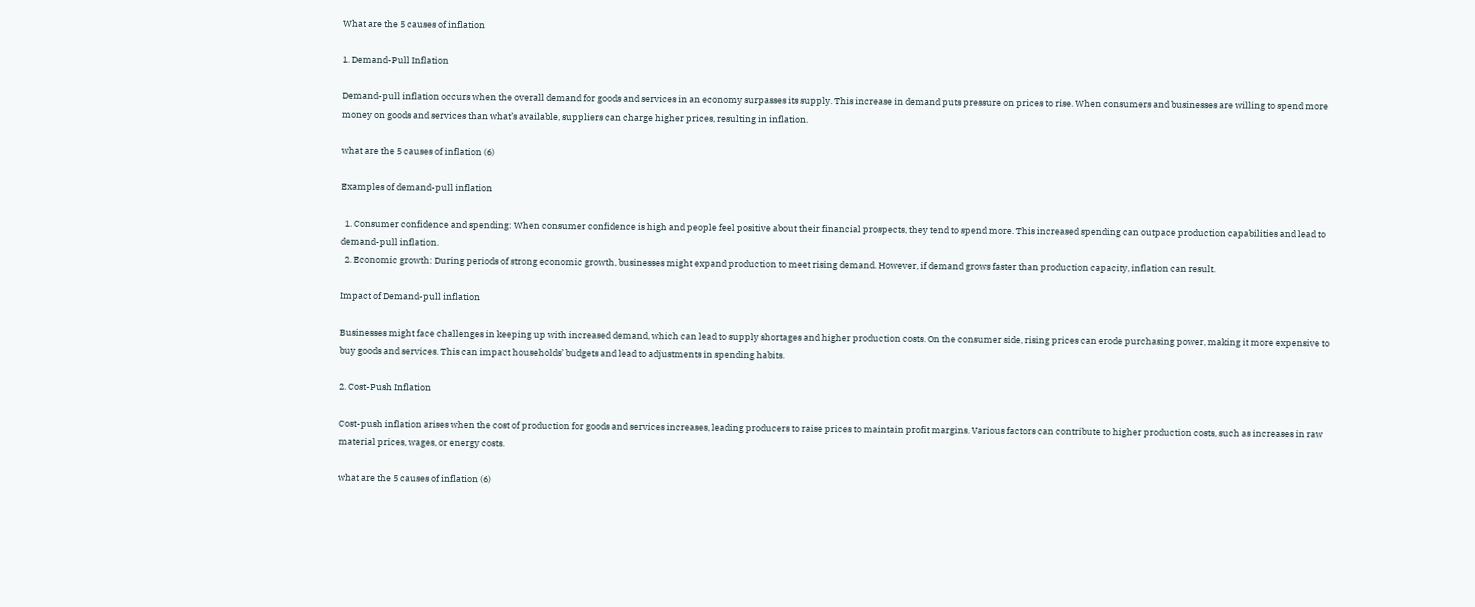What are the 5 causes of inflation

1. Demand-Pull Inflation

Demand-pull inflation occurs when the overall demand for goods and services in an economy surpasses its supply. This increase in demand puts pressure on prices to rise. When consumers and businesses are willing to spend more money on goods and services than what’s available, suppliers can charge higher prices, resulting in inflation.

what are the 5 causes of inflation (6)

Examples of demand-pull inflation

  1. Consumer confidence and spending: When consumer confidence is high and people feel positive about their financial prospects, they tend to spend more. This increased spending can outpace production capabilities and lead to demand-pull inflation.
  2. Economic growth: During periods of strong economic growth, businesses might expand production to meet rising demand. However, if demand grows faster than production capacity, inflation can result.

Impact of Demand-pull inflation

Businesses might face challenges in keeping up with increased demand, which can lead to supply shortages and higher production costs. On the consumer side, rising prices can erode purchasing power, making it more expensive to buy goods and services. This can impact households’ budgets and lead to adjustments in spending habits.

2. Cost-Push Inflation

Cost-push inflation arises when the cost of production for goods and services increases, leading producers to raise prices to maintain profit margins. Various factors can contribute to higher production costs, such as increases in raw material prices, wages, or energy costs.

what are the 5 causes of inflation (6)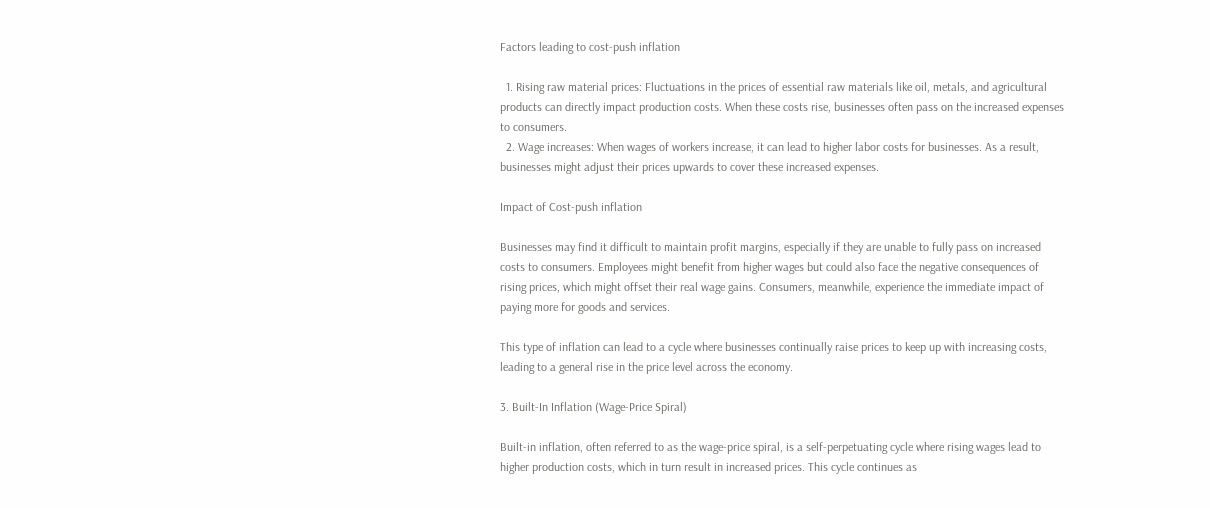Factors leading to cost-push inflation

  1. Rising raw material prices: Fluctuations in the prices of essential raw materials like oil, metals, and agricultural products can directly impact production costs. When these costs rise, businesses often pass on the increased expenses to consumers.
  2. Wage increases: When wages of workers increase, it can lead to higher labor costs for businesses. As a result, businesses might adjust their prices upwards to cover these increased expenses.

Impact of Cost-push inflation

Businesses may find it difficult to maintain profit margins, especially if they are unable to fully pass on increased costs to consumers. Employees might benefit from higher wages but could also face the negative consequences of rising prices, which might offset their real wage gains. Consumers, meanwhile, experience the immediate impact of paying more for goods and services.

This type of inflation can lead to a cycle where businesses continually raise prices to keep up with increasing costs, leading to a general rise in the price level across the economy.

3. Built-In Inflation (Wage-Price Spiral)

Built-in inflation, often referred to as the wage-price spiral, is a self-perpetuating cycle where rising wages lead to higher production costs, which in turn result in increased prices. This cycle continues as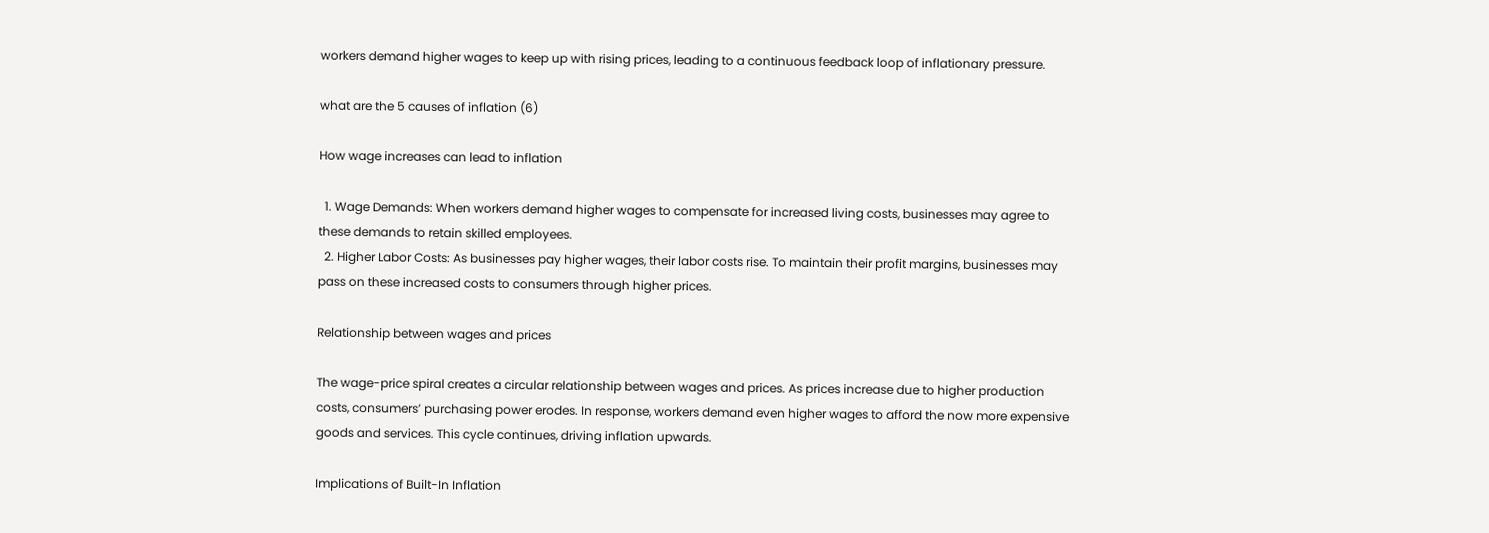workers demand higher wages to keep up with rising prices, leading to a continuous feedback loop of inflationary pressure.

what are the 5 causes of inflation (6)

How wage increases can lead to inflation

  1. Wage Demands: When workers demand higher wages to compensate for increased living costs, businesses may agree to these demands to retain skilled employees.
  2. Higher Labor Costs: As businesses pay higher wages, their labor costs rise. To maintain their profit margins, businesses may pass on these increased costs to consumers through higher prices.

Relationship between wages and prices

The wage-price spiral creates a circular relationship between wages and prices. As prices increase due to higher production costs, consumers’ purchasing power erodes. In response, workers demand even higher wages to afford the now more expensive goods and services. This cycle continues, driving inflation upwards.

Implications of Built-In Inflation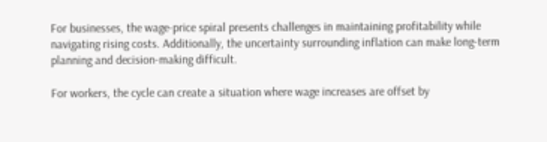For businesses, the wage-price spiral presents challenges in maintaining profitability while navigating rising costs. Additionally, the uncertainty surrounding inflation can make long-term planning and decision-making difficult.

For workers, the cycle can create a situation where wage increases are offset by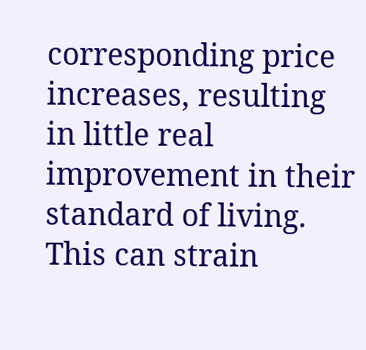corresponding price increases, resulting in little real improvement in their standard of living. This can strain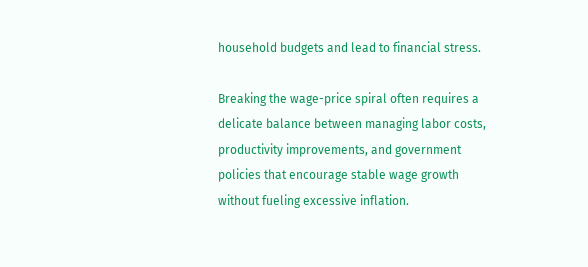household budgets and lead to financial stress.

Breaking the wage-price spiral often requires a delicate balance between managing labor costs, productivity improvements, and government policies that encourage stable wage growth without fueling excessive inflation.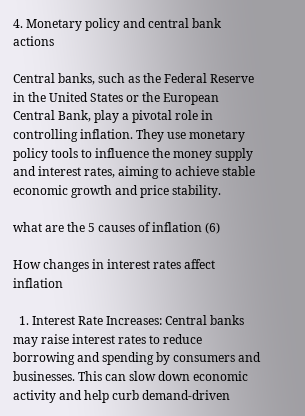4. Monetary policy and central bank actions

Central banks, such as the Federal Reserve in the United States or the European Central Bank, play a pivotal role in controlling inflation. They use monetary policy tools to influence the money supply and interest rates, aiming to achieve stable economic growth and price stability.

what are the 5 causes of inflation (6)

How changes in interest rates affect inflation

  1. Interest Rate Increases: Central banks may raise interest rates to reduce borrowing and spending by consumers and businesses. This can slow down economic activity and help curb demand-driven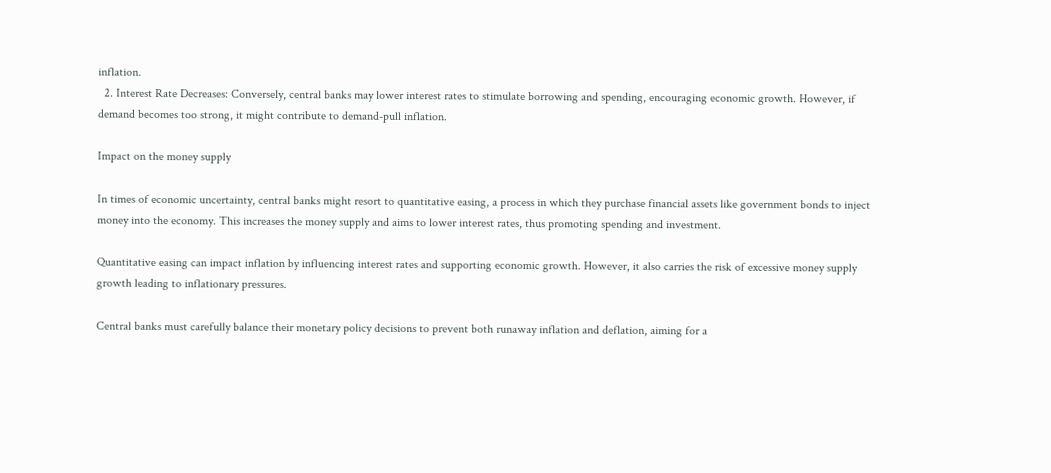inflation.
  2. Interest Rate Decreases: Conversely, central banks may lower interest rates to stimulate borrowing and spending, encouraging economic growth. However, if demand becomes too strong, it might contribute to demand-pull inflation.

Impact on the money supply

In times of economic uncertainty, central banks might resort to quantitative easing, a process in which they purchase financial assets like government bonds to inject money into the economy. This increases the money supply and aims to lower interest rates, thus promoting spending and investment.

Quantitative easing can impact inflation by influencing interest rates and supporting economic growth. However, it also carries the risk of excessive money supply growth leading to inflationary pressures.

Central banks must carefully balance their monetary policy decisions to prevent both runaway inflation and deflation, aiming for a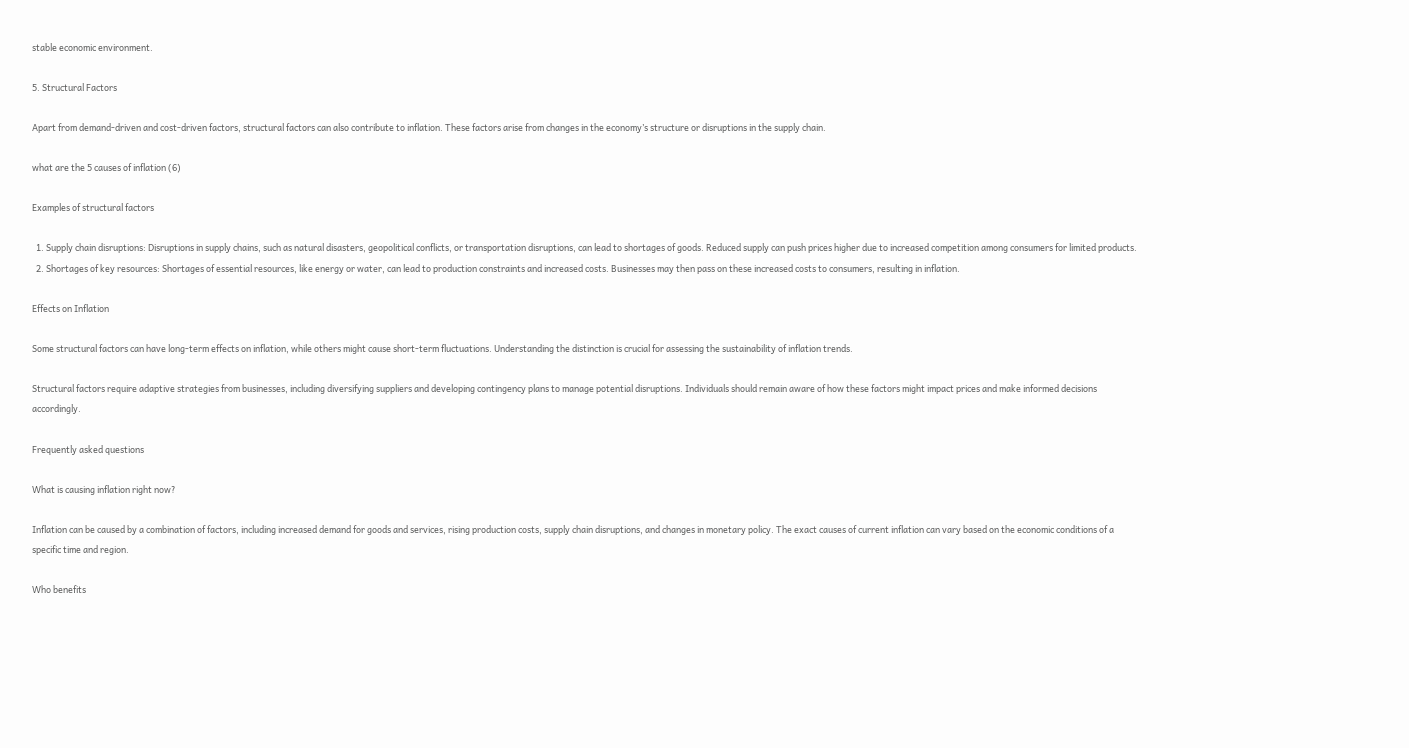stable economic environment.

5. Structural Factors

Apart from demand-driven and cost-driven factors, structural factors can also contribute to inflation. These factors arise from changes in the economy’s structure or disruptions in the supply chain.

what are the 5 causes of inflation (6)

Examples of structural factors

  1. Supply chain disruptions: Disruptions in supply chains, such as natural disasters, geopolitical conflicts, or transportation disruptions, can lead to shortages of goods. Reduced supply can push prices higher due to increased competition among consumers for limited products.
  2. Shortages of key resources: Shortages of essential resources, like energy or water, can lead to production constraints and increased costs. Businesses may then pass on these increased costs to consumers, resulting in inflation.

Effects on Inflation

Some structural factors can have long-term effects on inflation, while others might cause short-term fluctuations. Understanding the distinction is crucial for assessing the sustainability of inflation trends.

Structural factors require adaptive strategies from businesses, including diversifying suppliers and developing contingency plans to manage potential disruptions. Individuals should remain aware of how these factors might impact prices and make informed decisions accordingly.

Frequently asked questions

What is causing inflation right now?

Inflation can be caused by a combination of factors, including increased demand for goods and services, rising production costs, supply chain disruptions, and changes in monetary policy. The exact causes of current inflation can vary based on the economic conditions of a specific time and region.

Who benefits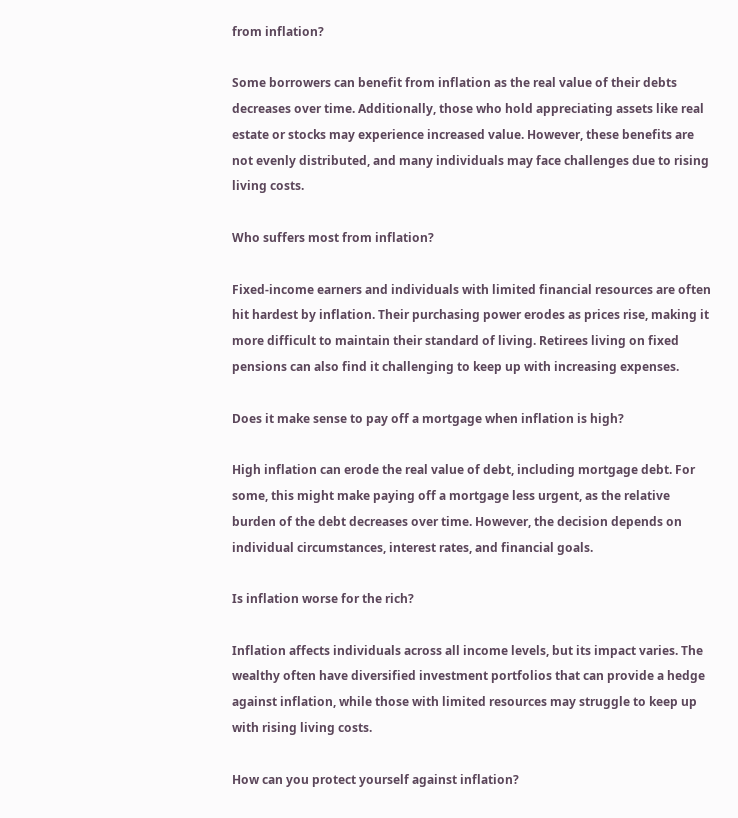from inflation?

Some borrowers can benefit from inflation as the real value of their debts decreases over time. Additionally, those who hold appreciating assets like real estate or stocks may experience increased value. However, these benefits are not evenly distributed, and many individuals may face challenges due to rising living costs.

Who suffers most from inflation?

Fixed-income earners and individuals with limited financial resources are often hit hardest by inflation. Their purchasing power erodes as prices rise, making it more difficult to maintain their standard of living. Retirees living on fixed pensions can also find it challenging to keep up with increasing expenses.

Does it make sense to pay off a mortgage when inflation is high?

High inflation can erode the real value of debt, including mortgage debt. For some, this might make paying off a mortgage less urgent, as the relative burden of the debt decreases over time. However, the decision depends on individual circumstances, interest rates, and financial goals.

Is inflation worse for the rich?

Inflation affects individuals across all income levels, but its impact varies. The wealthy often have diversified investment portfolios that can provide a hedge against inflation, while those with limited resources may struggle to keep up with rising living costs.

How can you protect yourself against inflation?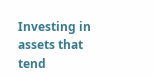Investing in assets that tend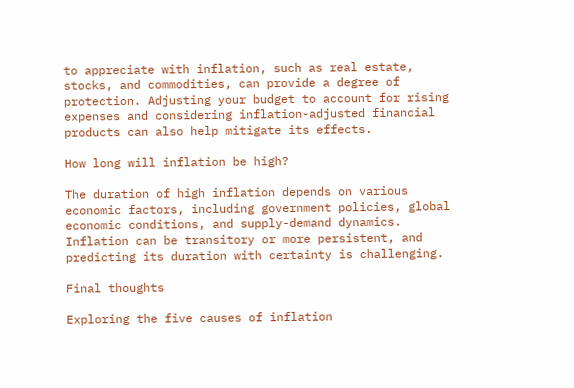to appreciate with inflation, such as real estate, stocks, and commodities, can provide a degree of protection. Adjusting your budget to account for rising expenses and considering inflation-adjusted financial products can also help mitigate its effects.

How long will inflation be high?

The duration of high inflation depends on various economic factors, including government policies, global economic conditions, and supply-demand dynamics. Inflation can be transitory or more persistent, and predicting its duration with certainty is challenging.

Final thoughts

Exploring the five causes of inflation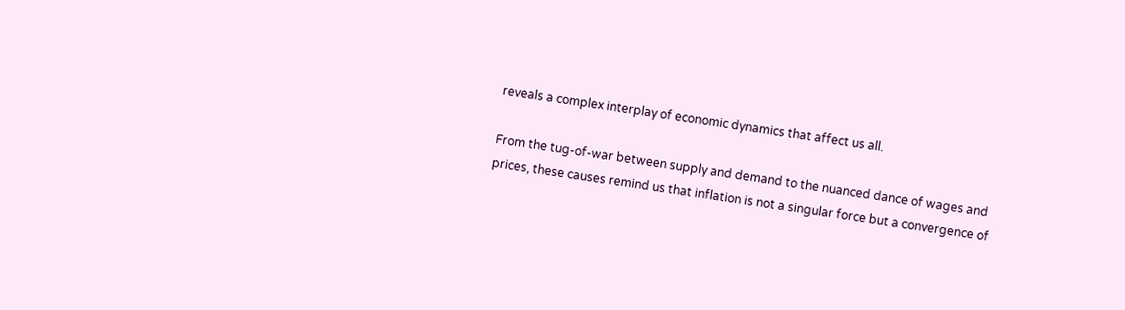reveals a complex interplay of economic dynamics that affect us all.

From the tug-of-war between supply and demand to the nuanced dance of wages and prices, these causes remind us that inflation is not a singular force but a convergence of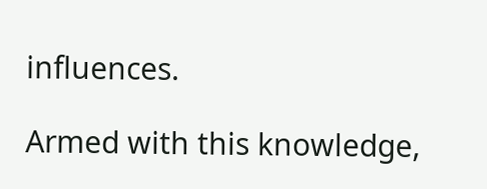influences.

Armed with this knowledge,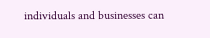individuals and businesses can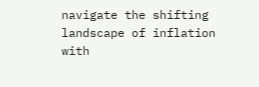navigate the shifting landscape of inflation with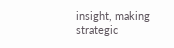insight, making strategic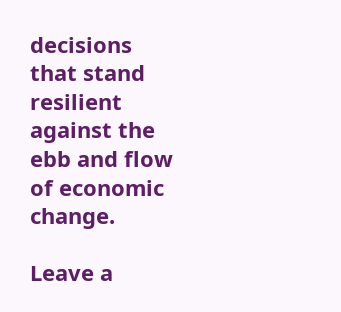decisions that stand resilient against the ebb and flow of economic change.

Leave a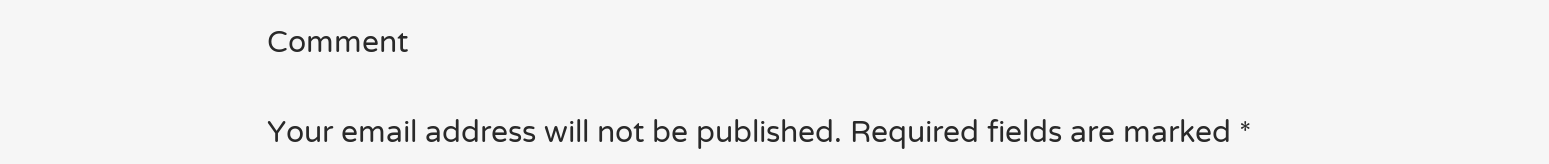Comment

Your email address will not be published. Required fields are marked *